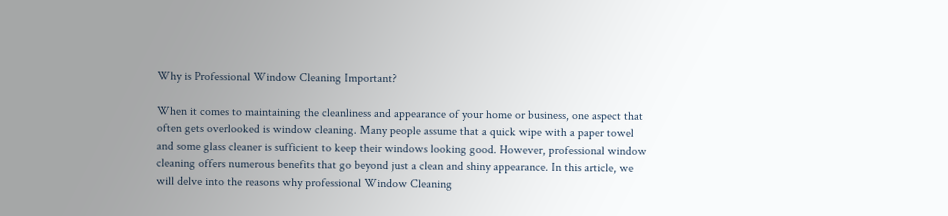Why is Professional Window Cleaning Important?

When it comes to maintaining the cleanliness and appearance of your home or business, one aspect that often gets overlooked is window cleaning. Many people assume that a quick wipe with a paper towel and some glass cleaner is sufficient to keep their windows looking good. However, professional window cleaning offers numerous benefits that go beyond just a clean and shiny appearance. In this article, we will delve into the reasons why professional Window Cleaning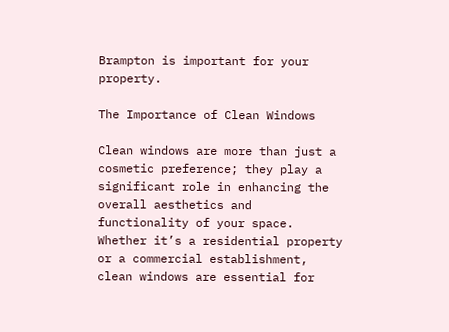Brampton is important for your property.

The Importance of Clean Windows

Clean windows are more than just a cosmetic preference; they play a significant role in enhancing the overall aesthetics and functionality of your space. Whether it’s a residential property or a commercial establishment, clean windows are essential for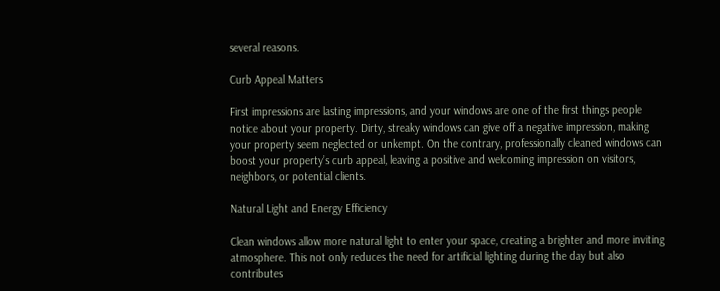several reasons.

Curb Appeal Matters

First impressions are lasting impressions, and your windows are one of the first things people notice about your property. Dirty, streaky windows can give off a negative impression, making your property seem neglected or unkempt. On the contrary, professionally cleaned windows can boost your property’s curb appeal, leaving a positive and welcoming impression on visitors, neighbors, or potential clients.

Natural Light and Energy Efficiency

Clean windows allow more natural light to enter your space, creating a brighter and more inviting atmosphere. This not only reduces the need for artificial lighting during the day but also contributes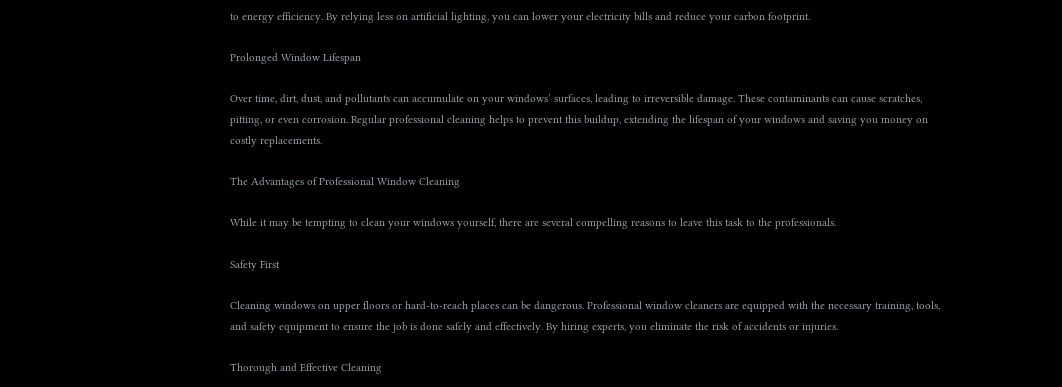to energy efficiency. By relying less on artificial lighting, you can lower your electricity bills and reduce your carbon footprint.

Prolonged Window Lifespan

Over time, dirt, dust, and pollutants can accumulate on your windows’ surfaces, leading to irreversible damage. These contaminants can cause scratches, pitting, or even corrosion. Regular professional cleaning helps to prevent this buildup, extending the lifespan of your windows and saving you money on costly replacements.

The Advantages of Professional Window Cleaning

While it may be tempting to clean your windows yourself, there are several compelling reasons to leave this task to the professionals.

Safety First

Cleaning windows on upper floors or hard-to-reach places can be dangerous. Professional window cleaners are equipped with the necessary training, tools, and safety equipment to ensure the job is done safely and effectively. By hiring experts, you eliminate the risk of accidents or injuries.

Thorough and Effective Cleaning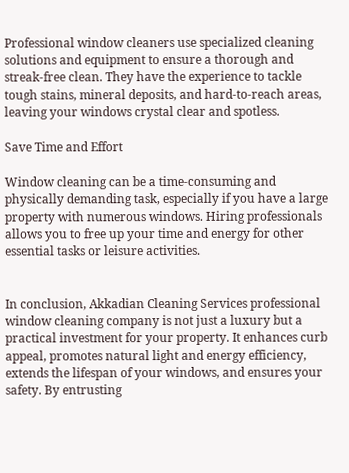Professional window cleaners use specialized cleaning solutions and equipment to ensure a thorough and streak-free clean. They have the experience to tackle tough stains, mineral deposits, and hard-to-reach areas, leaving your windows crystal clear and spotless.

Save Time and Effort

Window cleaning can be a time-consuming and physically demanding task, especially if you have a large property with numerous windows. Hiring professionals allows you to free up your time and energy for other essential tasks or leisure activities.


In conclusion, Akkadian Cleaning Services professional window cleaning company is not just a luxury but a practical investment for your property. It enhances curb appeal, promotes natural light and energy efficiency, extends the lifespan of your windows, and ensures your safety. By entrusting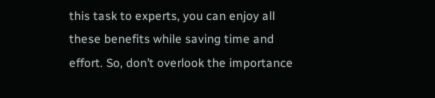this task to experts, you can enjoy all these benefits while saving time and effort. So, don’t overlook the importance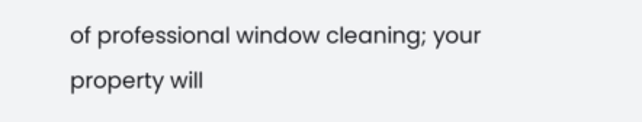of professional window cleaning; your property will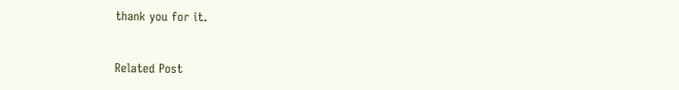thank you for it.


Related Post